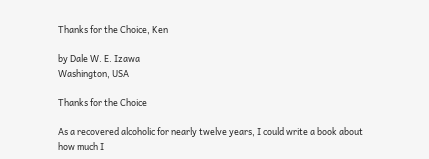Thanks for the Choice, Ken

by Dale W. E. Izawa
Washington, USA

Thanks for the Choice

As a recovered alcoholic for nearly twelve years, I could write a book about how much I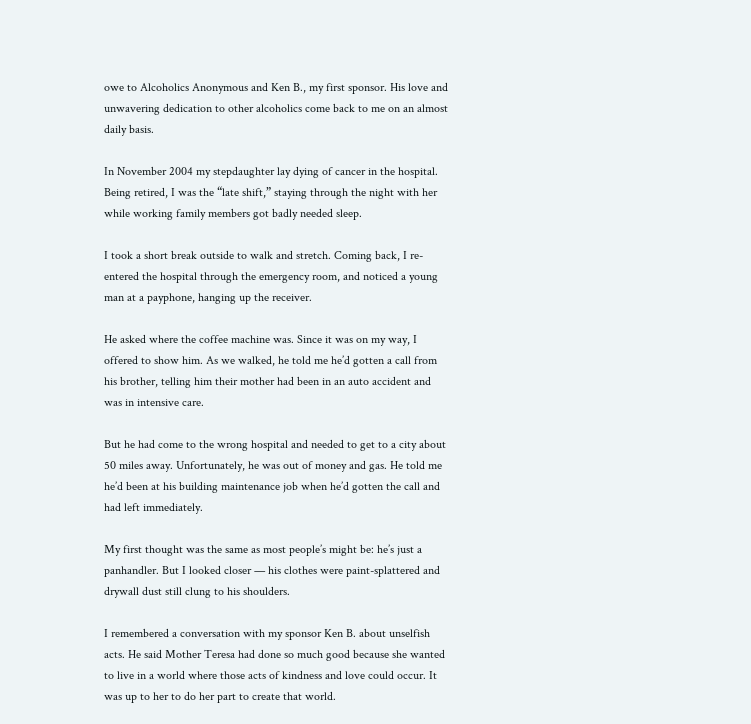owe to Alcoholics Anonymous and Ken B., my first sponsor. His love and unwavering dedication to other alcoholics come back to me on an almost daily basis.

In November 2004 my stepdaughter lay dying of cancer in the hospital. Being retired, I was the “late shift,” staying through the night with her while working family members got badly needed sleep.

I took a short break outside to walk and stretch. Coming back, I re-entered the hospital through the emergency room, and noticed a young man at a payphone, hanging up the receiver.

He asked where the coffee machine was. Since it was on my way, I offered to show him. As we walked, he told me he’d gotten a call from his brother, telling him their mother had been in an auto accident and was in intensive care.

But he had come to the wrong hospital and needed to get to a city about 50 miles away. Unfortunately, he was out of money and gas. He told me he’d been at his building maintenance job when he’d gotten the call and had left immediately.

My first thought was the same as most people’s might be: he’s just a panhandler. But I looked closer — his clothes were paint-splattered and drywall dust still clung to his shoulders.

I remembered a conversation with my sponsor Ken B. about unselfish acts. He said Mother Teresa had done so much good because she wanted to live in a world where those acts of kindness and love could occur. It was up to her to do her part to create that world.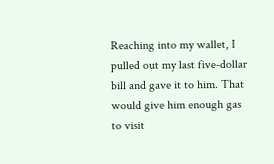Reaching into my wallet, I pulled out my last five-dollar bill and gave it to him. That would give him enough gas to visit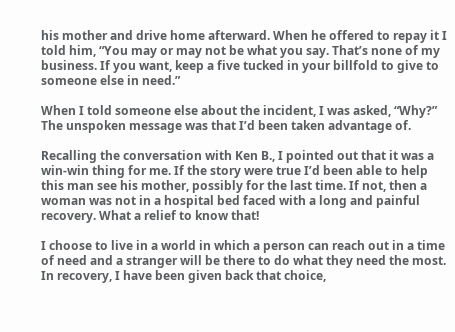his mother and drive home afterward. When he offered to repay it I told him, “You may or may not be what you say. That’s none of my business. If you want, keep a five tucked in your billfold to give to someone else in need.”

When I told someone else about the incident, I was asked, “Why?” The unspoken message was that I’d been taken advantage of.

Recalling the conversation with Ken B., I pointed out that it was a win-win thing for me. If the story were true I’d been able to help this man see his mother, possibly for the last time. If not, then a woman was not in a hospital bed faced with a long and painful recovery. What a relief to know that!

I choose to live in a world in which a person can reach out in a time of need and a stranger will be there to do what they need the most. In recovery, I have been given back that choice,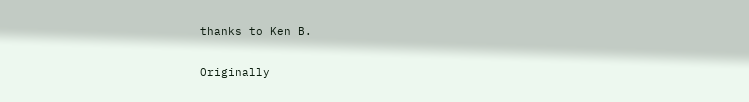thanks to Ken B.

Originally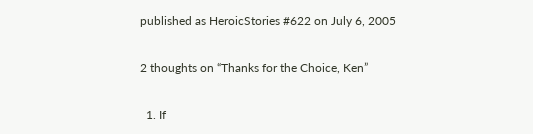published as HeroicStories #622 on July 6, 2005

2 thoughts on “Thanks for the Choice, Ken”

  1. If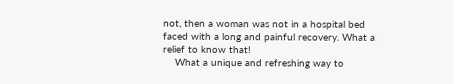not, then a woman was not in a hospital bed faced with a long and painful recovery. What a relief to know that!
    What a unique and refreshing way to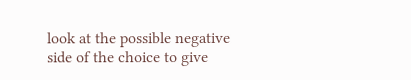look at the possible negative side of the choice to give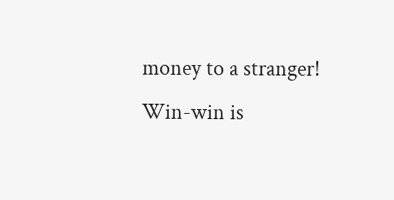money to a stranger! Win-win is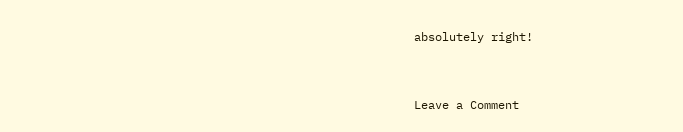absolutely right!


Leave a Comment